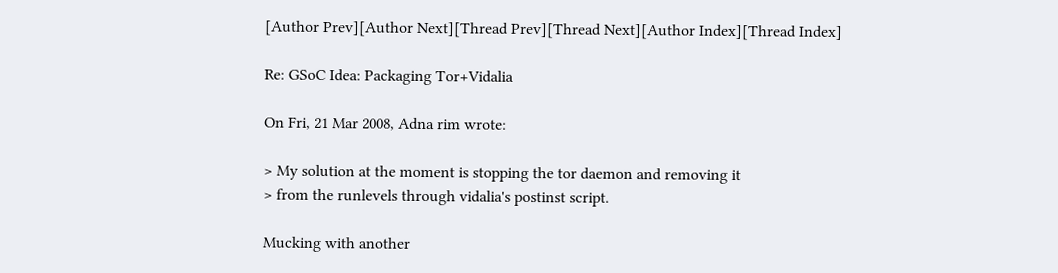[Author Prev][Author Next][Thread Prev][Thread Next][Author Index][Thread Index]

Re: GSoC Idea: Packaging Tor+Vidalia

On Fri, 21 Mar 2008, Adna rim wrote:

> My solution at the moment is stopping the tor daemon and removing it
> from the runlevels through vidalia's postinst script.

Mucking with another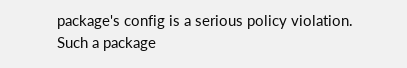package's config is a serious policy violation.
Such a package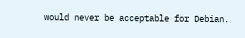would never be acceptable for Debian.